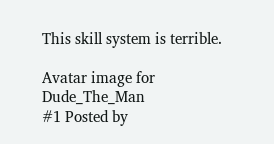This skill system is terrible.

Avatar image for Dude_The_Man
#1 Posted by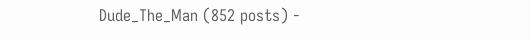Dude_The_Man (852 posts) -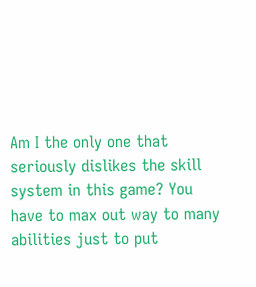Am I the only one that seriously dislikes the skill system in this game? You have to max out way to many abilities just to put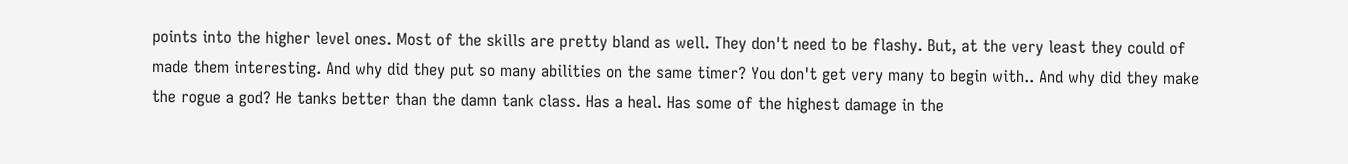points into the higher level ones. Most of the skills are pretty bland as well. They don't need to be flashy. But, at the very least they could of made them interesting. And why did they put so many abilities on the same timer? You don't get very many to begin with.. And why did they make the rogue a god? He tanks better than the damn tank class. Has a heal. Has some of the highest damage in the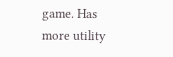game. Has more utility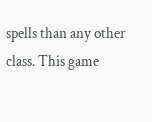spells than any other class. This game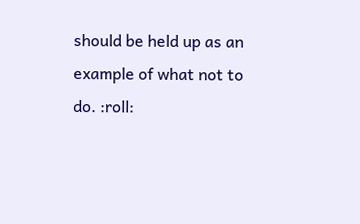should be held up as an example of what not to do. :roll: